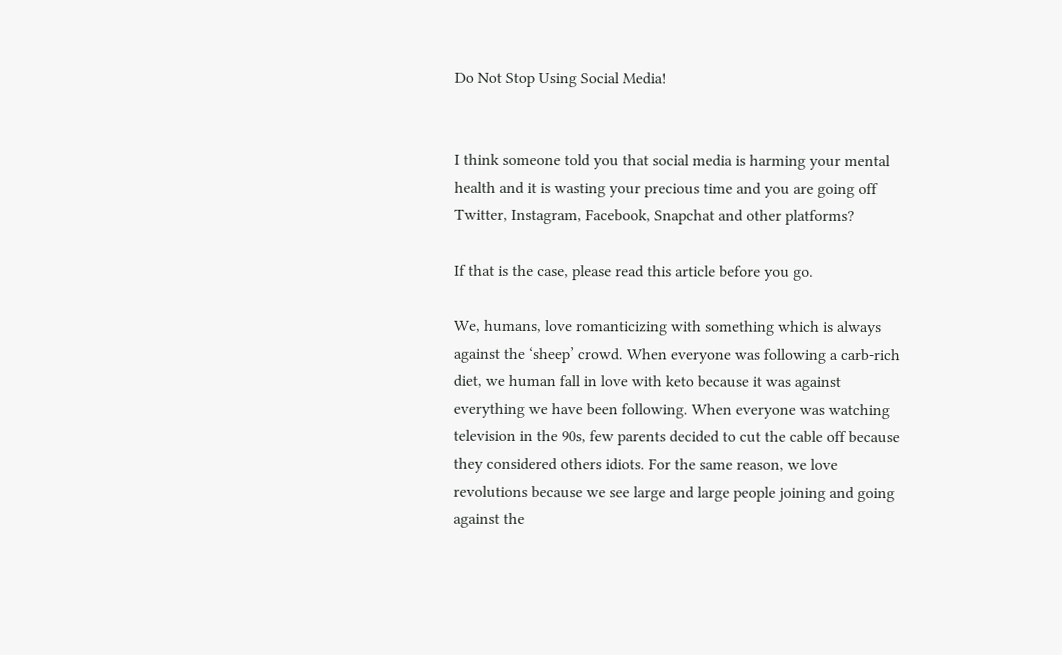Do Not Stop Using Social Media!


I think someone told you that social media is harming your mental health and it is wasting your precious time and you are going off Twitter, Instagram, Facebook, Snapchat and other platforms?

If that is the case, please read this article before you go.

We, humans, love romanticizing with something which is always against the ‘sheep’ crowd. When everyone was following a carb-rich diet, we human fall in love with keto because it was against everything we have been following. When everyone was watching television in the 90s, few parents decided to cut the cable off because they considered others idiots. For the same reason, we love revolutions because we see large and large people joining and going against the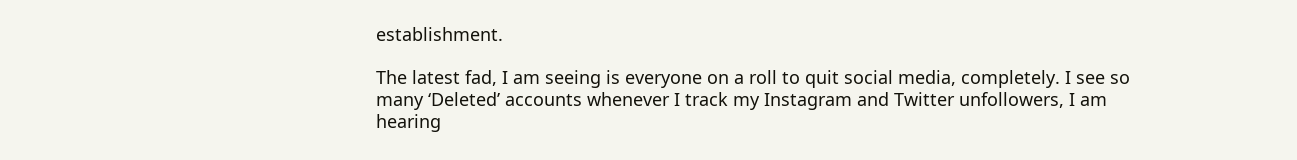establishment.

The latest fad, I am seeing is everyone on a roll to quit social media, completely. I see so many ‘Deleted’ accounts whenever I track my Instagram and Twitter unfollowers, I am hearing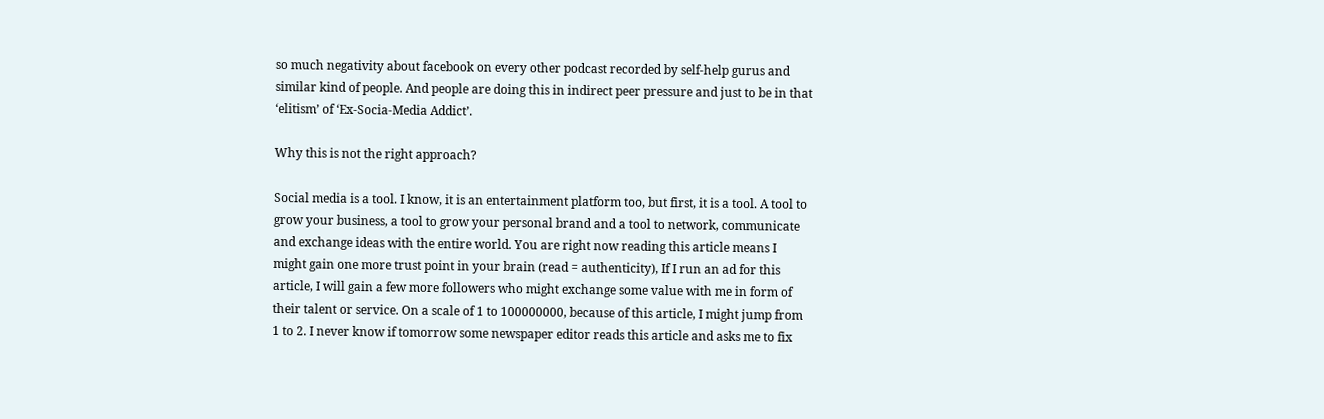so much negativity about facebook on every other podcast recorded by self-help gurus and similar kind of people. And people are doing this in indirect peer pressure and just to be in that ‘elitism’ of ‘Ex-Socia-Media Addict’.

Why this is not the right approach?

Social media is a tool. I know, it is an entertainment platform too, but first, it is a tool. A tool to grow your business, a tool to grow your personal brand and a tool to network, communicate and exchange ideas with the entire world. You are right now reading this article means I might gain one more trust point in your brain (read = authenticity), If I run an ad for this article, I will gain a few more followers who might exchange some value with me in form of their talent or service. On a scale of 1 to 100000000, because of this article, I might jump from 1 to 2. I never know if tomorrow some newspaper editor reads this article and asks me to fix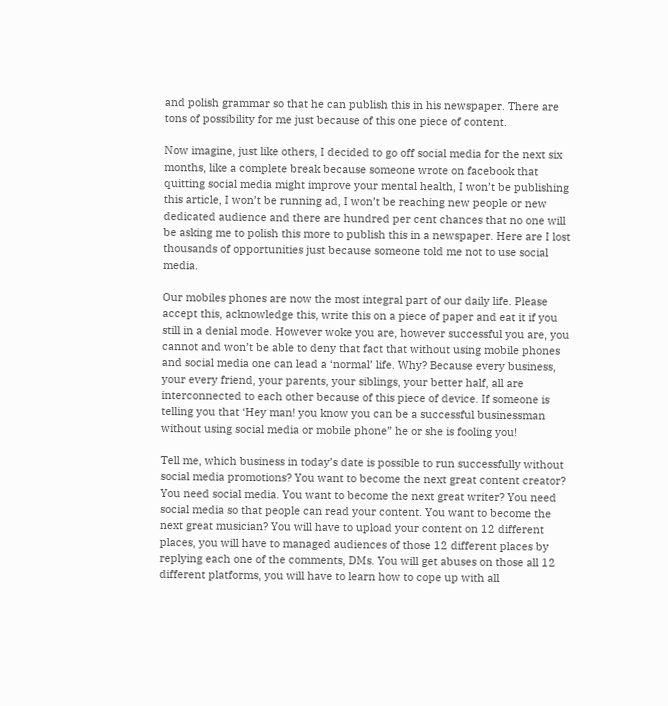and polish grammar so that he can publish this in his newspaper. There are tons of possibility for me just because of this one piece of content.

Now imagine, just like others, I decided to go off social media for the next six months, like a complete break because someone wrote on facebook that quitting social media might improve your mental health, I won’t be publishing this article, I won’t be running ad, I won’t be reaching new people or new dedicated audience and there are hundred per cent chances that no one will be asking me to polish this more to publish this in a newspaper. Here are I lost thousands of opportunities just because someone told me not to use social media.

Our mobiles phones are now the most integral part of our daily life. Please accept this, acknowledge this, write this on a piece of paper and eat it if you still in a denial mode. However woke you are, however successful you are, you cannot and won’t be able to deny that fact that without using mobile phones and social media one can lead a ‘normal’ life. Why? Because every business, your every friend, your parents, your siblings, your better half, all are interconnected to each other because of this piece of device. If someone is telling you that ‘Hey man! you know you can be a successful businessman without using social media or mobile phone” he or she is fooling you!

Tell me, which business in today’s date is possible to run successfully without social media promotions? You want to become the next great content creator? You need social media. You want to become the next great writer? You need social media so that people can read your content. You want to become the next great musician? You will have to upload your content on 12 different places, you will have to managed audiences of those 12 different places by replying each one of the comments, DMs. You will get abuses on those all 12 different platforms, you will have to learn how to cope up with all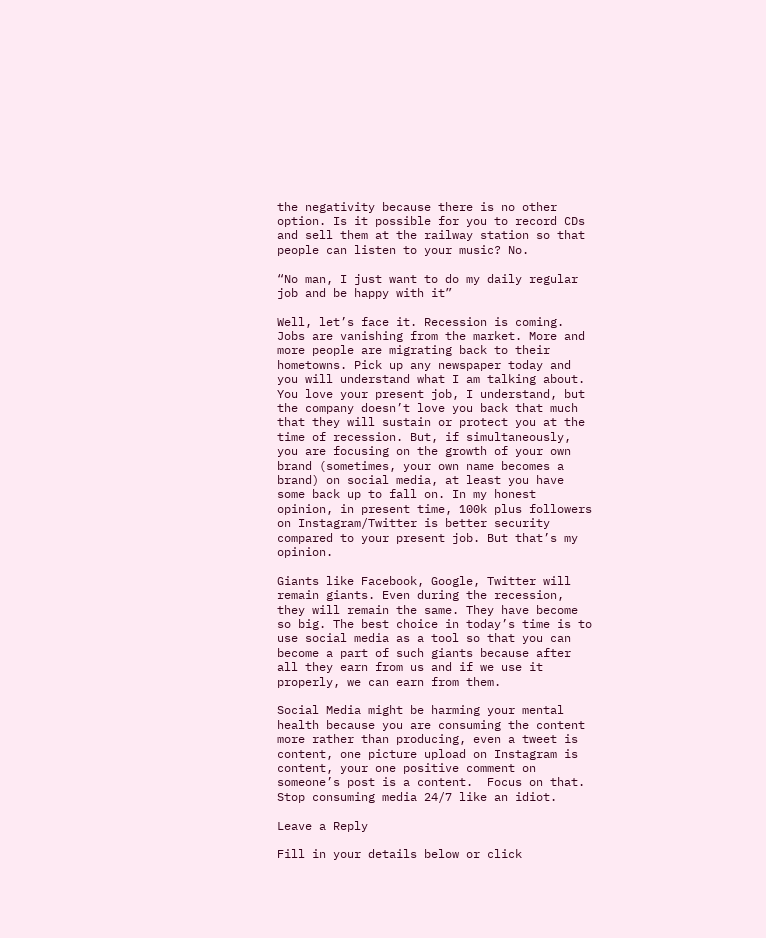the negativity because there is no other option. Is it possible for you to record CDs and sell them at the railway station so that people can listen to your music? No.

“No man, I just want to do my daily regular job and be happy with it”

Well, let’s face it. Recession is coming. Jobs are vanishing from the market. More and more people are migrating back to their hometowns. Pick up any newspaper today and you will understand what I am talking about. You love your present job, I understand, but the company doesn’t love you back that much that they will sustain or protect you at the time of recession. But, if simultaneously, you are focusing on the growth of your own brand (sometimes, your own name becomes a brand) on social media, at least you have some back up to fall on. In my honest opinion, in present time, 100k plus followers on Instagram/Twitter is better security compared to your present job. But that’s my opinion.

Giants like Facebook, Google, Twitter will remain giants. Even during the recession, they will remain the same. They have become so big. The best choice in today’s time is to use social media as a tool so that you can become a part of such giants because after all they earn from us and if we use it properly, we can earn from them.

Social Media might be harming your mental health because you are consuming the content more rather than producing, even a tweet is content, one picture upload on Instagram is content, your one positive comment on someone’s post is a content.  Focus on that. Stop consuming media 24/7 like an idiot.

Leave a Reply

Fill in your details below or click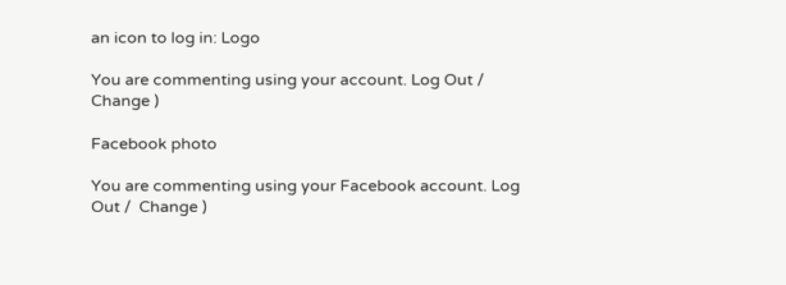an icon to log in: Logo

You are commenting using your account. Log Out /  Change )

Facebook photo

You are commenting using your Facebook account. Log Out /  Change )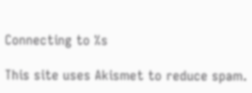Connecting to %s

This site uses Akismet to reduce spam.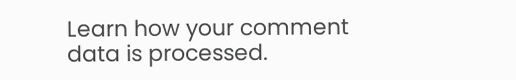Learn how your comment data is processed.